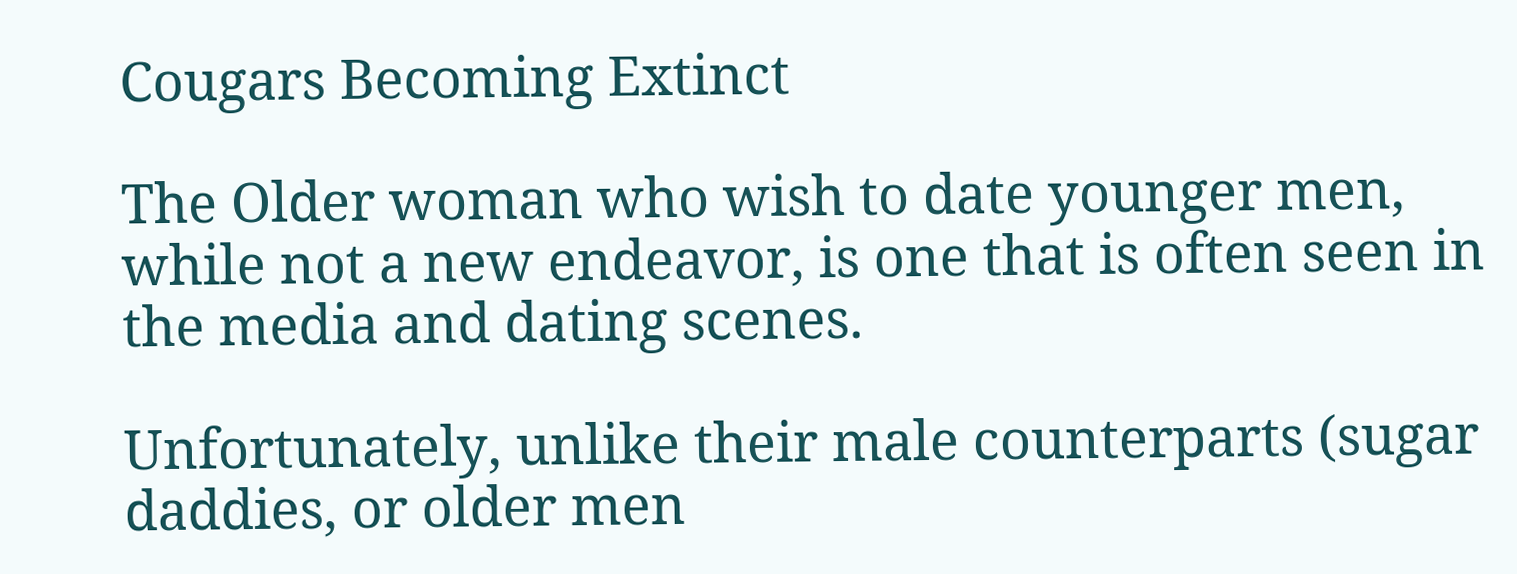Cougars Becoming Extinct

The Older woman who wish to date younger men, while not a new endeavor, is one that is often seen in the media and dating scenes.

Unfortunately, unlike their male counterparts (sugar daddies, or older men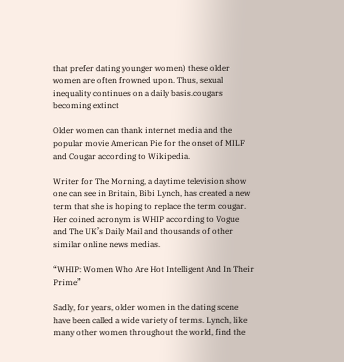that prefer dating younger women) these older women are often frowned upon. Thus, sexual inequality continues on a daily basis.cougars becoming extinct

Older women can thank internet media and the popular movie American Pie for the onset of MILF and Cougar according to Wikipedia.

Writer for The Morning, a daytime television show one can see in Britain, Bibi Lynch, has created a new term that she is hoping to replace the term cougar. Her coined acronym is WHIP according to Vogue and The UK’s Daily Mail and thousands of other similar online news medias.

“WHIP: Women Who Are Hot Intelligent And In Their Prime”

Sadly, for years, older women in the dating scene have been called a wide variety of terms. Lynch, like many other women throughout the world, find the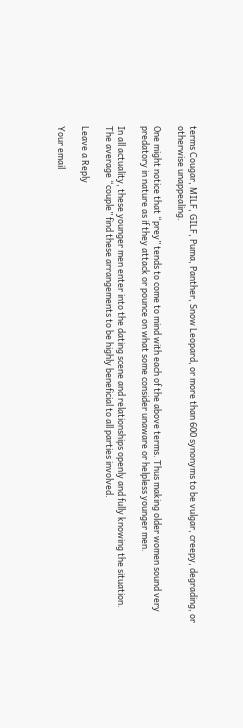terms Cougar, MILF, GILF, Puma, Panther, Snow Leopard, or more than 600 synonyms to be vulgar, creepy, degrading, or otherwise unappealing.

One might notice that “prey” tends to come to mind with each of the above terms. Thus making older women sound very predatory in nature as if they attack or pounce on what some consider unaware or helpless younger men.

In all actuality, these younger men enter into the dating scene and relationships openly and fully knowing the situation. The average “couple” find these arrangements to be highly beneficial to all parties involved.

Leave a Reply

Your email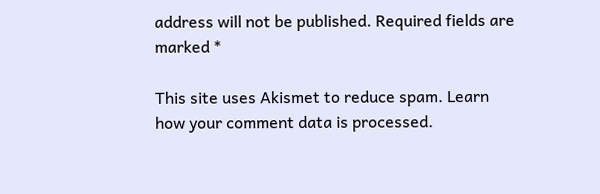address will not be published. Required fields are marked *

This site uses Akismet to reduce spam. Learn how your comment data is processed.